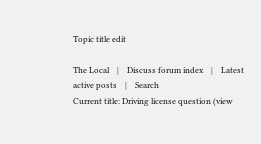Topic title edit

The Local    |    Discuss forum index    |    Latest active posts    |    Search
Current title: Driving license question (view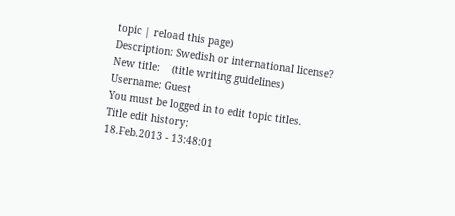topic | reload this page)
Description: Swedish or international license?
New title:    (title writing guidelines)
Username: Guest
You must be logged in to edit topic titles.
Title edit history:
18.Feb.2013 - 13:48:01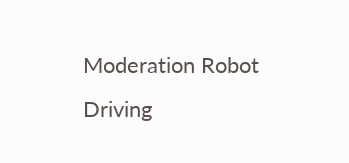Moderation Robot
Driving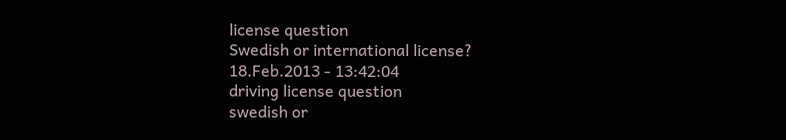license question
Swedish or international license?
18.Feb.2013 - 13:42:04
driving license question
swedish or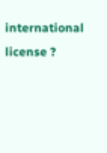international license ?